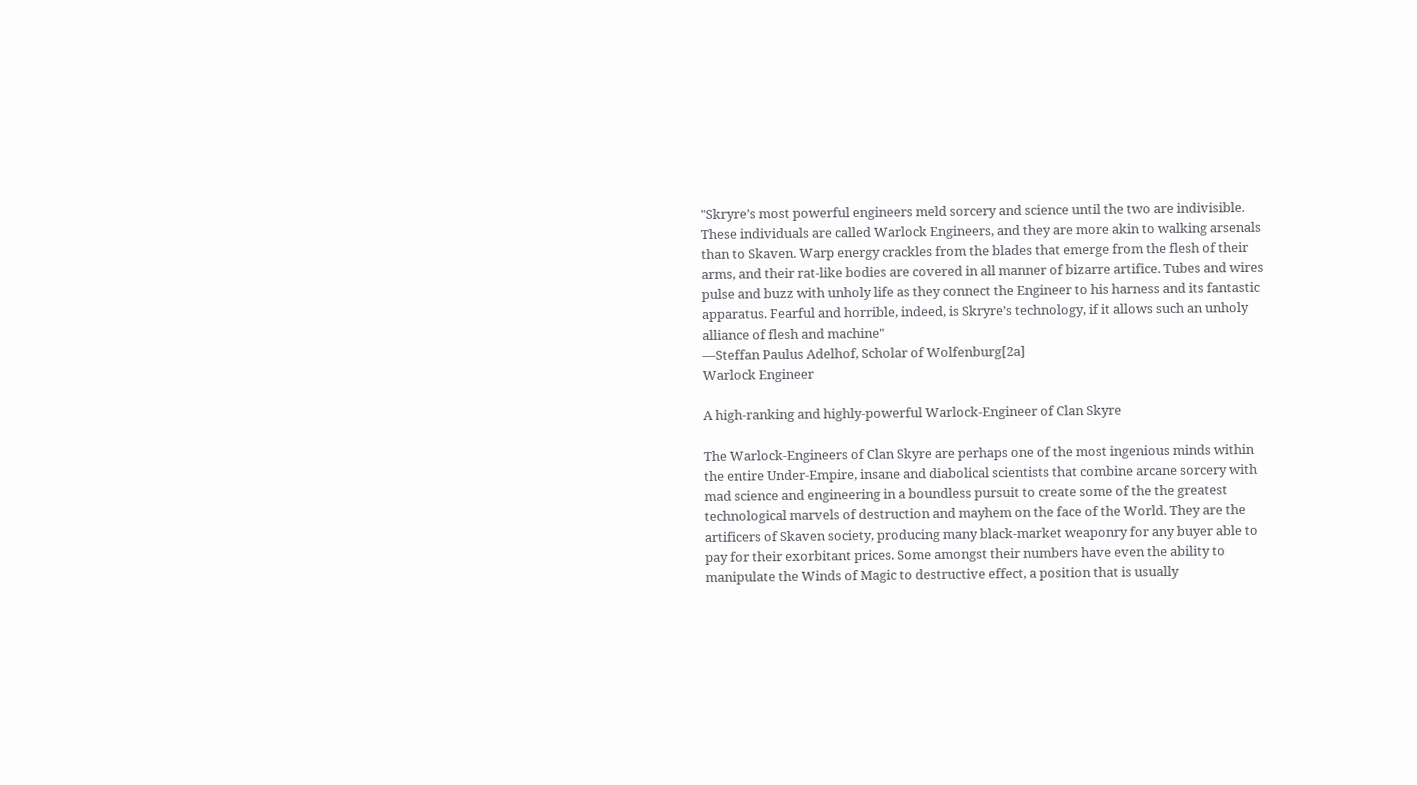"Skryre’s most powerful engineers meld sorcery and science until the two are indivisible. These individuals are called Warlock Engineers, and they are more akin to walking arsenals than to Skaven. Warp energy crackles from the blades that emerge from the flesh of their arms, and their rat-like bodies are covered in all manner of bizarre artifice. Tubes and wires pulse and buzz with unholy life as they connect the Engineer to his harness and its fantastic apparatus. Fearful and horrible, indeed, is Skryre’s technology, if it allows such an unholy alliance of flesh and machine"
—Steffan Paulus Adelhof, Scholar of Wolfenburg[2a]
Warlock Engineer

A high-ranking and highly-powerful Warlock-Engineer of Clan Skyre

The Warlock-Engineers of Clan Skyre are perhaps one of the most ingenious minds within the entire Under-Empire, insane and diabolical scientists that combine arcane sorcery with mad science and engineering in a boundless pursuit to create some of the the greatest technological marvels of destruction and mayhem on the face of the World. They are the artificers of Skaven society, producing many black-market weaponry for any buyer able to pay for their exorbitant prices. Some amongst their numbers have even the ability to manipulate the Winds of Magic to destructive effect, a position that is usually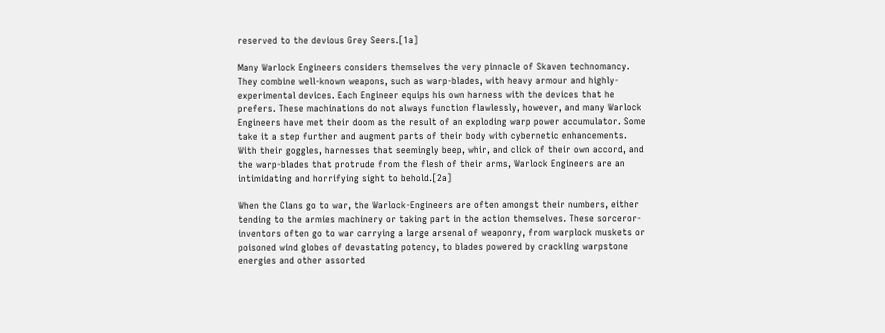reserved to the devious Grey Seers.[1a]

Many Warlock Engineers considers themselves the very pinnacle of Skaven technomancy. They combine well-known weapons, such as warp-blades, with heavy armour and highly-experimental devices. Each Engineer equips his own harness with the devices that he prefers. These machinations do not always function flawlessly, however, and many Warlock Engineers have met their doom as the result of an exploding warp power accumulator. Some take it a step further and augment parts of their body with cybernetic enhancements. With their goggles, harnesses that seemingly beep, whir, and click of their own accord, and the warp-blades that protrude from the flesh of their arms, Warlock Engineers are an intimidating and horrifying sight to behold.[2a]

When the Clans go to war, the Warlock-Engineers are often amongst their numbers, either tending to the armies machinery or taking part in the action themselves. These sorceror-inventors often go to war carrying a large arsenal of weaponry, from warplock muskets or poisoned wind globes of devastating potency, to blades powered by crackling warpstone energies and other assorted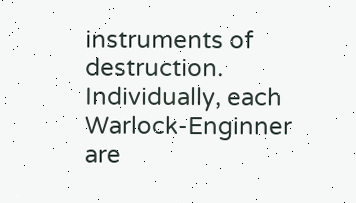instruments of destruction. Individually, each Warlock-Enginner are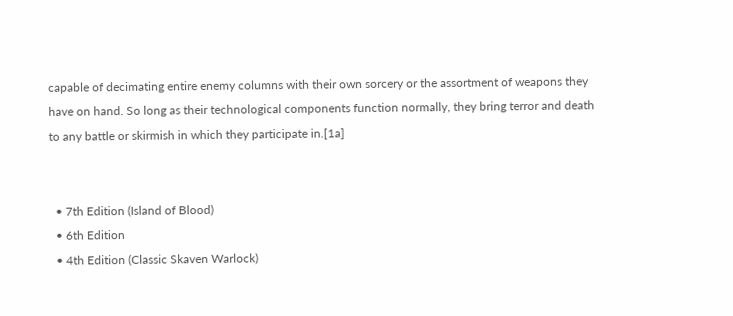capable of decimating entire enemy columns with their own sorcery or the assortment of weapons they have on hand. So long as their technological components function normally, they bring terror and death to any battle or skirmish in which they participate in.[1a]


  • 7th Edition (Island of Blood)
  • 6th Edition
  • 4th Edition (Classic Skaven Warlock)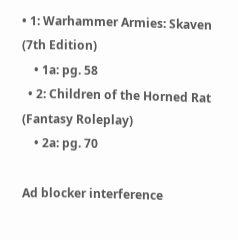• 1: Warhammer Armies: Skaven (7th Edition)
    • 1a: pg. 58
  • 2: Children of the Horned Rat (Fantasy Roleplay)
    • 2a: pg. 70

Ad blocker interference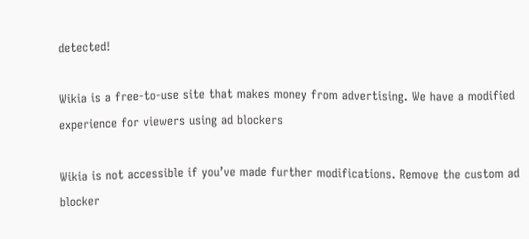detected!

Wikia is a free-to-use site that makes money from advertising. We have a modified experience for viewers using ad blockers

Wikia is not accessible if you’ve made further modifications. Remove the custom ad blocker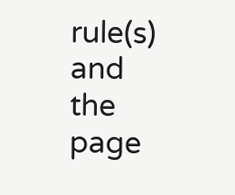rule(s) and the page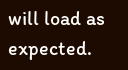will load as expected.